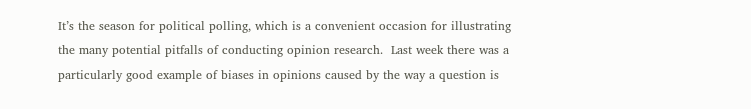It’s the season for political polling, which is a convenient occasion for illustrating the many potential pitfalls of conducting opinion research.  Last week there was a particularly good example of biases in opinions caused by the way a question is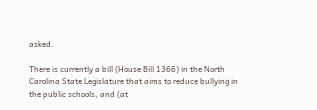asked.

There is currently a bill (House Bill 1366) in the North Carolina State Legislature that aims to reduce bullying in the public schools, and (at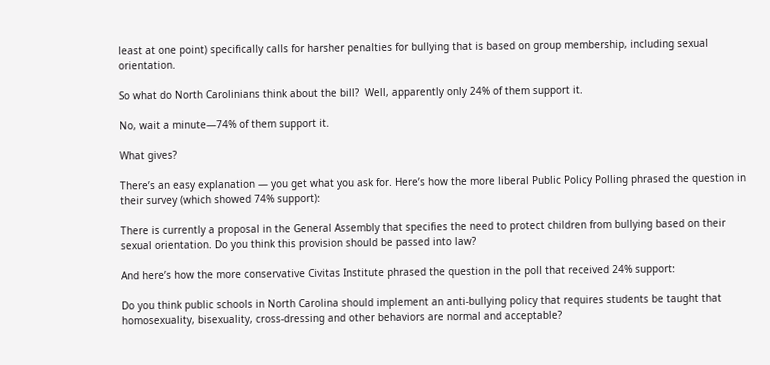least at one point) specifically calls for harsher penalties for bullying that is based on group membership, including sexual orientation.

So what do North Carolinians think about the bill?  Well, apparently only 24% of them support it.

No, wait a minute—74% of them support it.

What gives?

There’s an easy explanation — you get what you ask for. Here’s how the more liberal Public Policy Polling phrased the question in their survey (which showed 74% support):

There is currently a proposal in the General Assembly that specifies the need to protect children from bullying based on their sexual orientation. Do you think this provision should be passed into law?

And here’s how the more conservative Civitas Institute phrased the question in the poll that received 24% support:

Do you think public schools in North Carolina should implement an anti-bullying policy that requires students be taught that homosexuality, bisexuality, cross-dressing and other behaviors are normal and acceptable?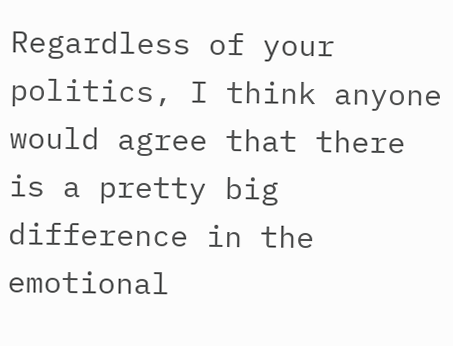Regardless of your politics, I think anyone would agree that there is a pretty big difference in the emotional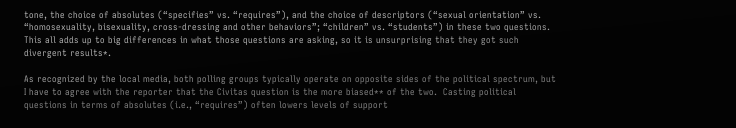tone, the choice of absolutes (“specifies” vs. “requires”), and the choice of descriptors (“sexual orientation” vs.  “homosexuality, bisexuality, cross-dressing and other behaviors”; “children” vs. “students”) in these two questions.  This all adds up to big differences in what those questions are asking, so it is unsurprising that they got such divergent results*.

As recognized by the local media, both polling groups typically operate on opposite sides of the political spectrum, but I have to agree with the reporter that the Civitas question is the more biased** of the two.  Casting political questions in terms of absolutes (i.e., “requires”) often lowers levels of support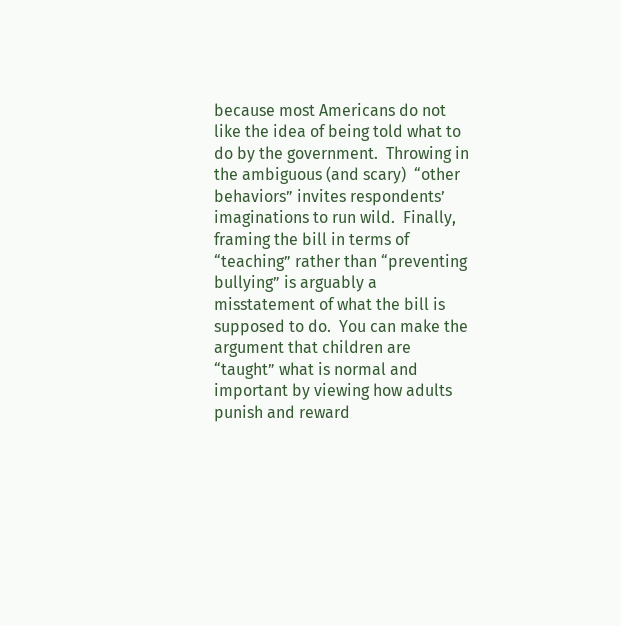because most Americans do not like the idea of being told what to do by the government.  Throwing in the ambiguous (and scary)  “other behaviors” invites respondents’ imaginations to run wild.  Finally, framing the bill in terms of “teaching” rather than “preventing bullying” is arguably a misstatement of what the bill is supposed to do.  You can make the argument that children are “taught” what is normal and important by viewing how adults punish and reward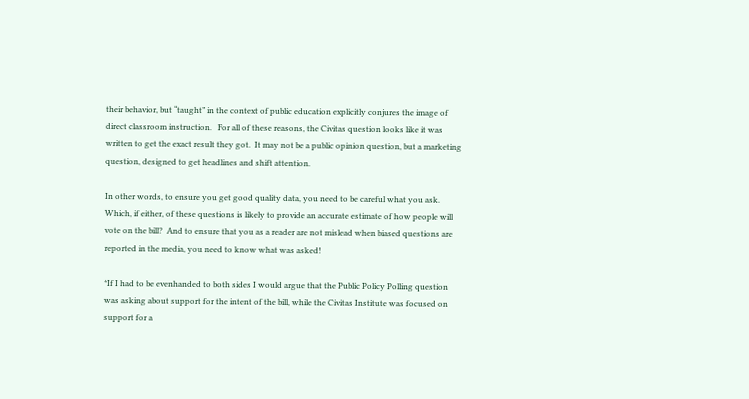their behavior, but “taught” in the context of public education explicitly conjures the image of direct classroom instruction.   For all of these reasons, the Civitas question looks like it was written to get the exact result they got.  It may not be a public opinion question, but a marketing question, designed to get headlines and shift attention.

In other words, to ensure you get good quality data, you need to be careful what you ask.  Which, if either, of these questions is likely to provide an accurate estimate of how people will vote on the bill?  And to ensure that you as a reader are not mislead when biased questions are reported in the media, you need to know what was asked!

*If I had to be evenhanded to both sides I would argue that the Public Policy Polling question was asking about support for the intent of the bill, while the Civitas Institute was focused on support for a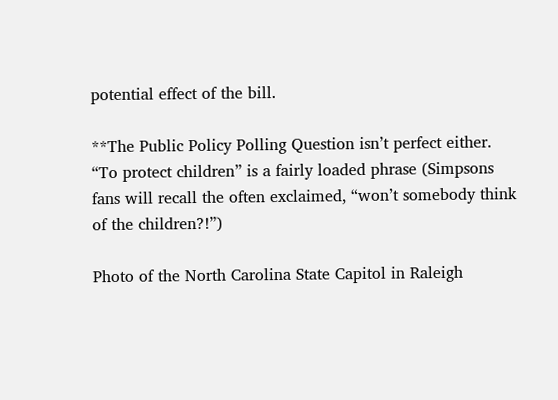potential effect of the bill.

**The Public Policy Polling Question isn’t perfect either.  “To protect children” is a fairly loaded phrase (Simpsons fans will recall the often exclaimed, “won’t somebody think of the children?!”)

Photo of the North Carolina State Capitol in Raleigh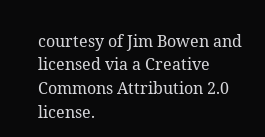courtesy of Jim Bowen and licensed via a Creative Commons Attribution 2.0 license.